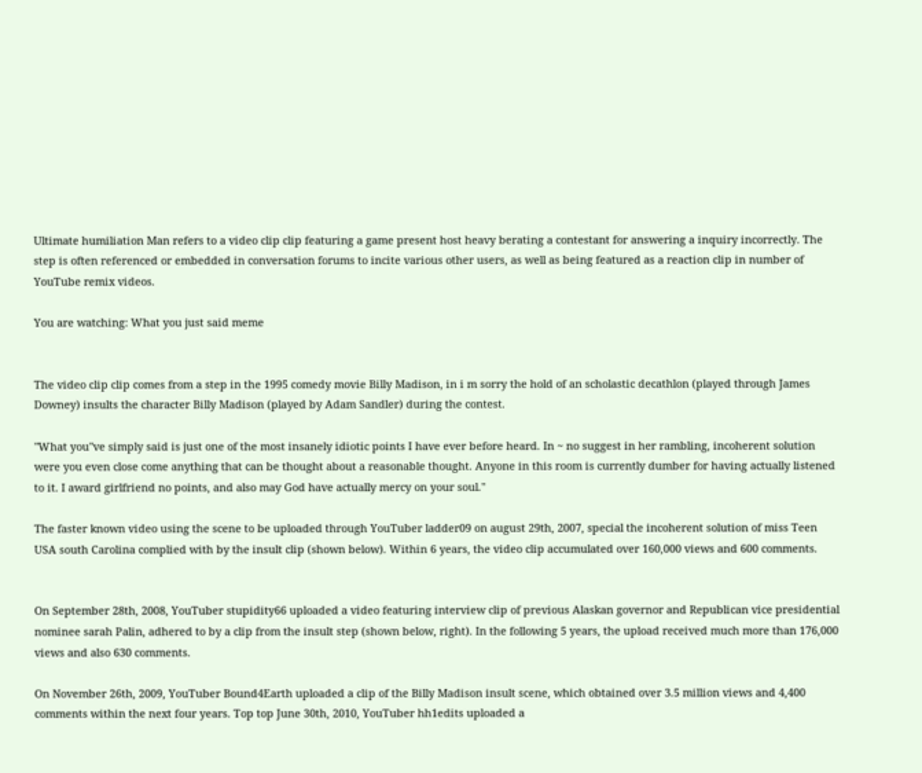Ultimate humiliation Man refers to a video clip clip featuring a game present host heavy berating a contestant for answering a inquiry incorrectly. The step is often referenced or embedded in conversation forums to incite various other users, as well as being featured as a reaction clip in number of YouTube remix videos.

You are watching: What you just said meme


The video clip clip comes from a step in the 1995 comedy movie Billy Madison, in i m sorry the hold of an scholastic decathlon (played through James Downey) insults the character Billy Madison (played by Adam Sandler) during the contest.

"What you"ve simply said is just one of the most insanely idiotic points I have ever before heard. In ~ no suggest in her rambling, incoherent solution were you even close come anything that can be thought about a reasonable thought. Anyone in this room is currently dumber for having actually listened to it. I award girlfriend no points, and also may God have actually mercy on your soul."

The faster known video using the scene to be uploaded through YouTuber ladder09 on august 29th, 2007, special the incoherent solution of miss Teen USA south Carolina complied with by the insult clip (shown below). Within 6 years, the video clip accumulated over 160,000 views and 600 comments.


On September 28th, 2008, YouTuber stupidity66 uploaded a video featuring interview clip of previous Alaskan governor and Republican vice presidential nominee sarah Palin, adhered to by a clip from the insult step (shown below, right). In the following 5 years, the upload received much more than 176,000 views and also 630 comments.

On November 26th, 2009, YouTuber Bound4Earth uploaded a clip of the Billy Madison insult scene, which obtained over 3.5 million views and 4,400 comments within the next four years. Top top June 30th, 2010, YouTuber hh1edits uploaded a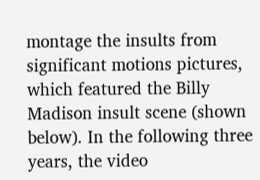montage the insults from significant motions pictures, which featured the Billy Madison insult scene (shown below). In the following three years, the video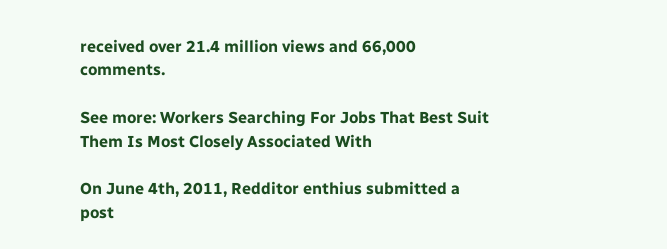received over 21.4 million views and 66,000 comments.

See more: Workers Searching For Jobs That Best Suit Them Is Most Closely Associated With

On June 4th, 2011, Redditor enthius submitted a post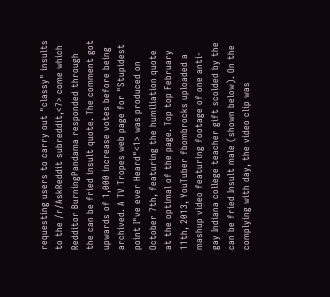requesting users to carry out "classy" insults to the /r/AskReddit subreddit,<7> come which Redditor BurningPandama responded through the can be fried insult quote. The comment got upwards of 1,000 increase votes before being archived. A TV Tropes web page for "Stupidest point I"ve ever Heard"<1> was produced on October 7th, featuring the humiliation quote at the optimal of the page. Top top February 11th, 2013, YouTuber fbombrocks uploaded a mashup video featuring footage of one anti-gay Indiana college teacher gift scolded by the can be fried Insult male (shown below). On the complying with day, the video clip was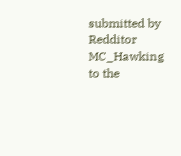submitted by Redditor MC_Hawking to the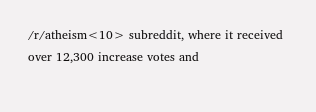/r/atheism<10> subreddit, where it received over 12,300 increase votes and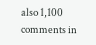also 1,100 comments in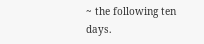~ the following ten days.